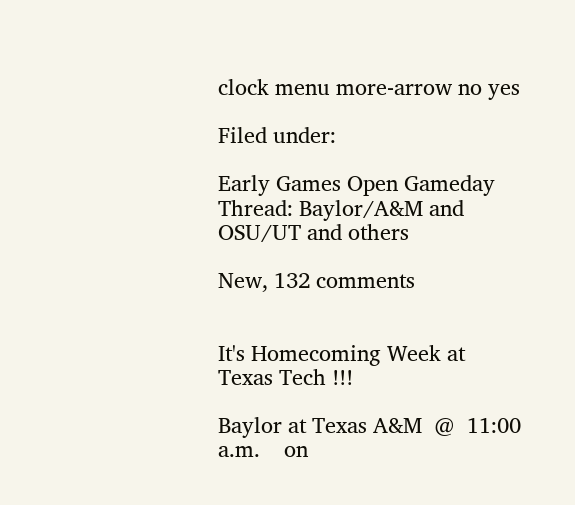clock menu more-arrow no yes

Filed under:

Early Games Open Gameday Thread: Baylor/A&M and OSU/UT and others

New, 132 comments


It's Homecoming Week at Texas Tech !!!

Baylor at Texas A&M  @  11:00 a.m.    on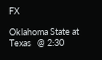FX

Oklahoma State at Texas   @ 2:30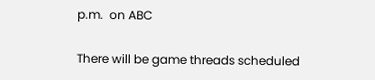p.m.  on ABC

There will be game threads scheduled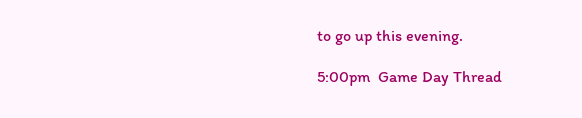to go up this evening.

5:00pm  Game Day Thread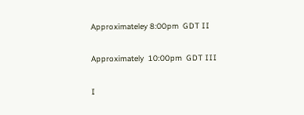Approximateley 8:00pm  GDT II

Approximately  10:00pm  GDT III

I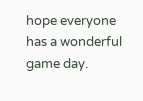hope everyone has a wonderful game day.